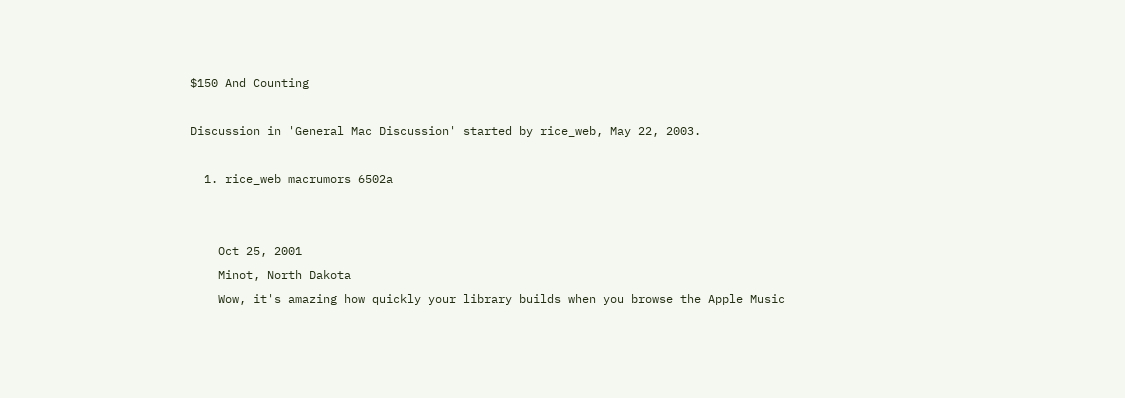$150 And Counting

Discussion in 'General Mac Discussion' started by rice_web, May 22, 2003.

  1. rice_web macrumors 6502a


    Oct 25, 2001
    Minot, North Dakota
    Wow, it's amazing how quickly your library builds when you browse the Apple Music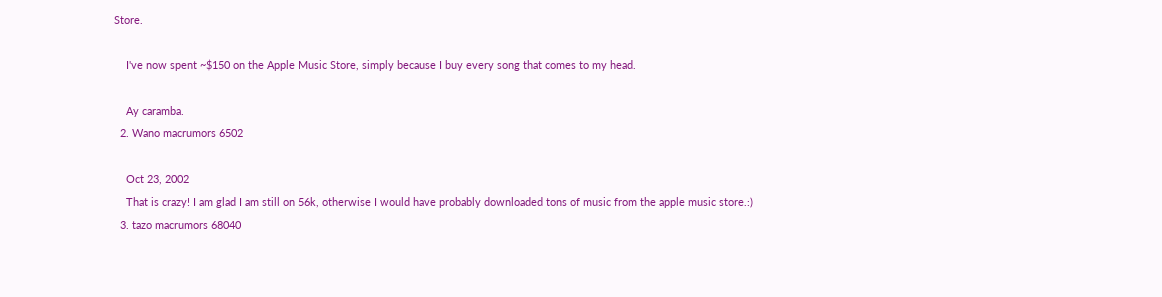Store.

    I've now spent ~$150 on the Apple Music Store, simply because I buy every song that comes to my head.

    Ay caramba.
  2. Wano macrumors 6502

    Oct 23, 2002
    That is crazy! I am glad I am still on 56k, otherwise I would have probably downloaded tons of music from the apple music store.:)
  3. tazo macrumors 68040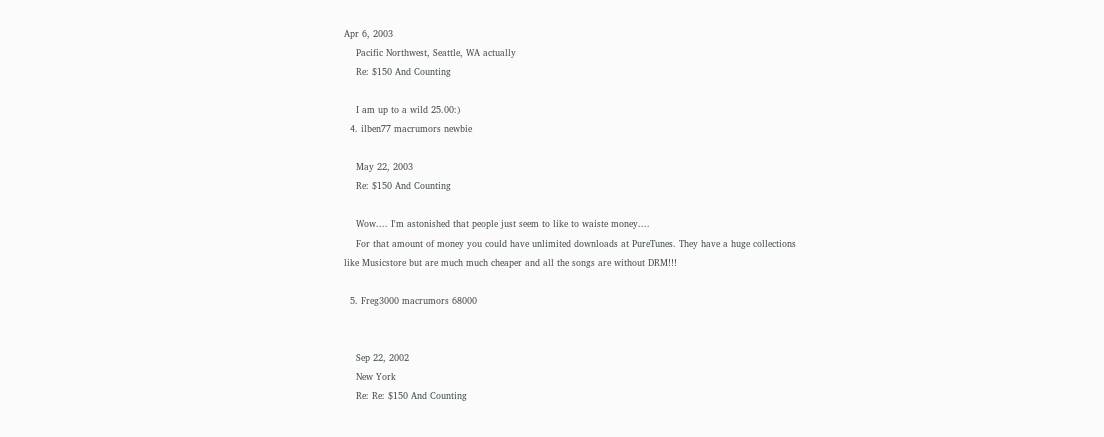Apr 6, 2003
    Pacific Northwest, Seattle, WA actually
    Re: $150 And Counting

    I am up to a wild 25.00:)
  4. ilben77 macrumors newbie

    May 22, 2003
    Re: $150 And Counting

    Wow.... I'm astonished that people just seem to like to waiste money....
    For that amount of money you could have unlimited downloads at PureTunes. They have a huge collections like Musicstore but are much much cheaper and all the songs are without DRM!!!

  5. Freg3000 macrumors 68000


    Sep 22, 2002
    New York
    Re: Re: $150 And Counting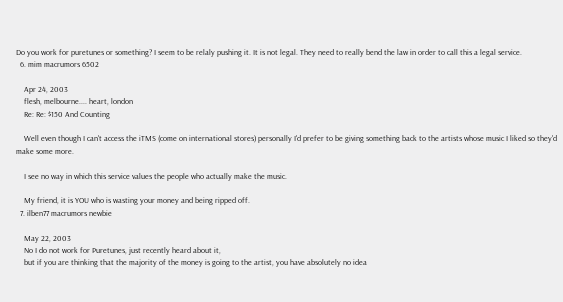Do you work for puretunes or something? I seem to be relaly pushing it. It is not legal. They need to really bend the law in order to call this a legal service.
  6. mim macrumors 6502

    Apr 24, 2003
    flesh, melbourne.... heart, london
    Re: Re: $150 And Counting

    Well even though I can't access the iTMS (come on international stores) personally I'd prefer to be giving something back to the artists whose music I liked so they'd make some more.

    I see no way in which this service values the people who actually make the music.

    My friend, it is YOU who is wasting your money and being ripped off.
  7. ilben77 macrumors newbie

    May 22, 2003
    No I do not work for Puretunes, just recently heard about it,
    but if you are thinking that the majority of the money is going to the artist, you have absolutely no idea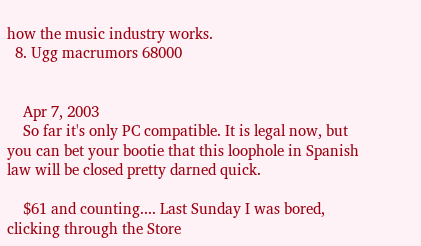how the music industry works.
  8. Ugg macrumors 68000


    Apr 7, 2003
    So far it's only PC compatible. It is legal now, but you can bet your bootie that this loophole in Spanish law will be closed pretty darned quick.

    $61 and counting.... Last Sunday I was bored, clicking through the Store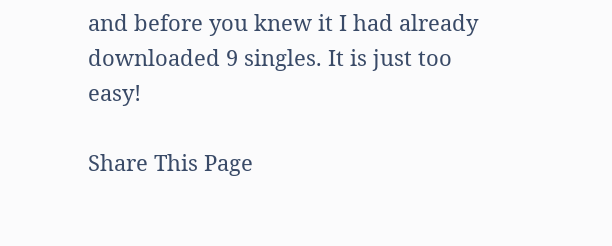and before you knew it I had already downloaded 9 singles. It is just too easy!

Share This Page